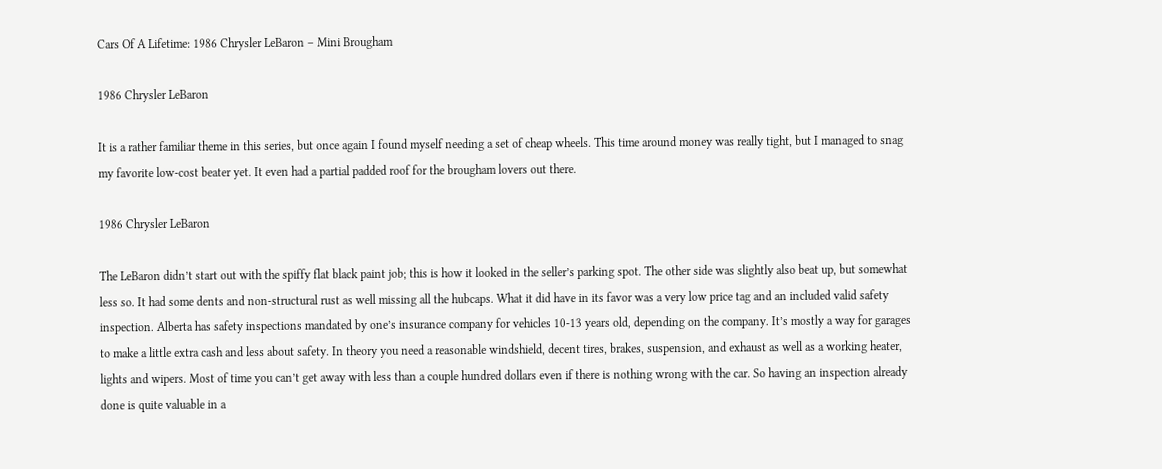Cars Of A Lifetime: 1986 Chrysler LeBaron – Mini Brougham

1986 Chrysler LeBaron

It is a rather familiar theme in this series, but once again I found myself needing a set of cheap wheels. This time around money was really tight, but I managed to snag my favorite low-cost beater yet. It even had a partial padded roof for the brougham lovers out there.

1986 Chrysler LeBaron

The LeBaron didn’t start out with the spiffy flat black paint job; this is how it looked in the seller’s parking spot. The other side was slightly also beat up, but somewhat less so. It had some dents and non-structural rust as well missing all the hubcaps. What it did have in its favor was a very low price tag and an included valid safety inspection. Alberta has safety inspections mandated by one’s insurance company for vehicles 10-13 years old, depending on the company. It’s mostly a way for garages to make a little extra cash and less about safety. In theory you need a reasonable windshield, decent tires, brakes, suspension, and exhaust as well as a working heater, lights and wipers. Most of time you can’t get away with less than a couple hundred dollars even if there is nothing wrong with the car. So having an inspection already done is quite valuable in a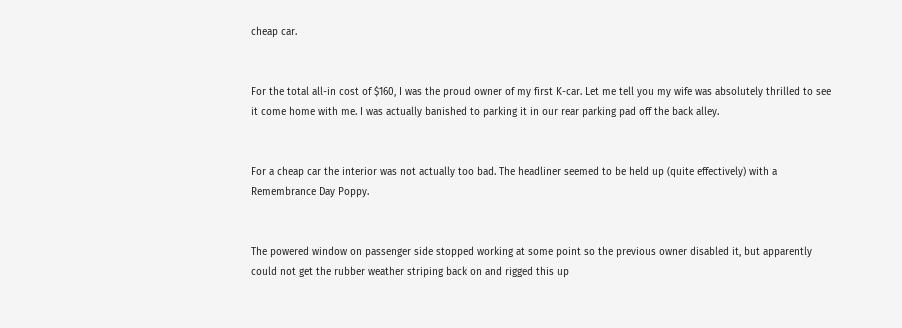cheap car.


For the total all-in cost of $160, I was the proud owner of my first K-car. Let me tell you my wife was absolutely thrilled to see it come home with me. I was actually banished to parking it in our rear parking pad off the back alley.


For a cheap car the interior was not actually too bad. The headliner seemed to be held up (quite effectively) with a Remembrance Day Poppy.


The powered window on passenger side stopped working at some point so the previous owner disabled it, but apparently could not get the rubber weather striping back on and rigged this up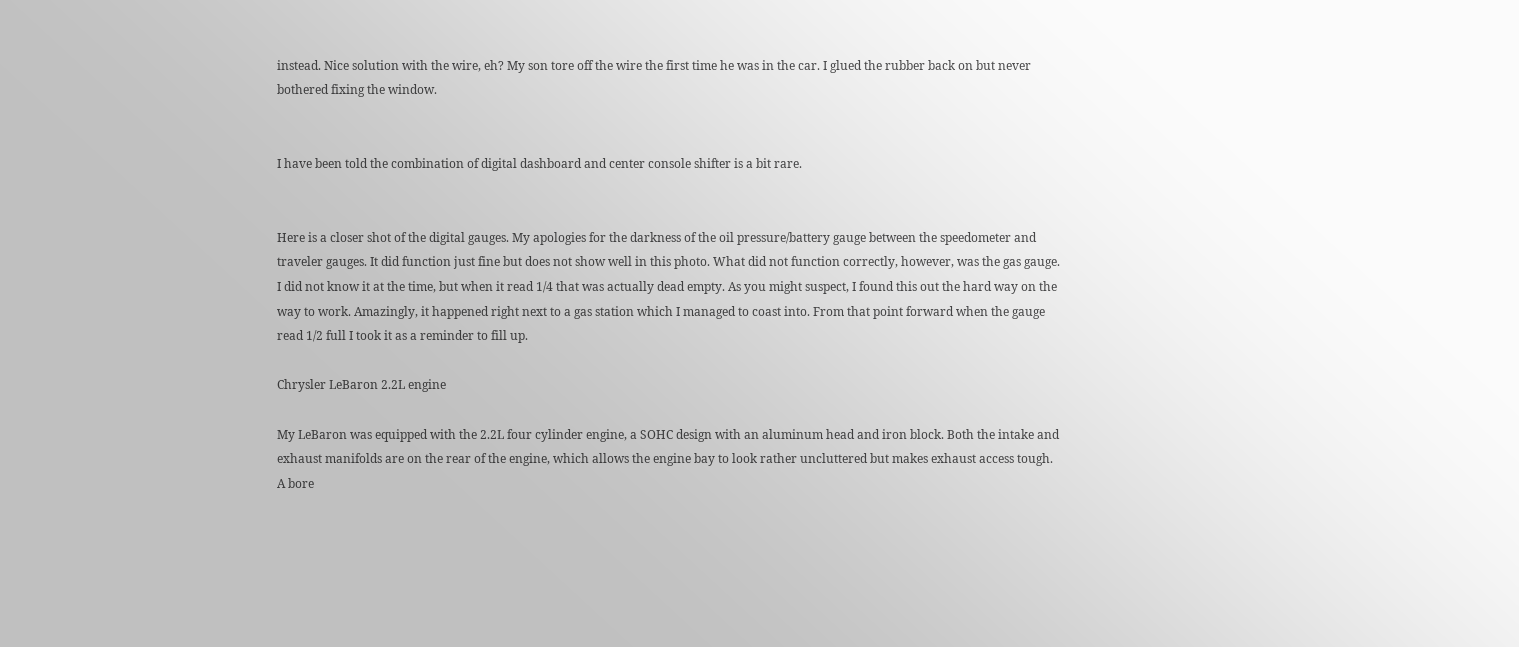instead. Nice solution with the wire, eh? My son tore off the wire the first time he was in the car. I glued the rubber back on but never bothered fixing the window.


I have been told the combination of digital dashboard and center console shifter is a bit rare.


Here is a closer shot of the digital gauges. My apologies for the darkness of the oil pressure/battery gauge between the speedometer and traveler gauges. It did function just fine but does not show well in this photo. What did not function correctly, however, was the gas gauge. I did not know it at the time, but when it read 1/4 that was actually dead empty. As you might suspect, I found this out the hard way on the way to work. Amazingly, it happened right next to a gas station which I managed to coast into. From that point forward when the gauge read 1/2 full I took it as a reminder to fill up.

Chrysler LeBaron 2.2L engine

My LeBaron was equipped with the 2.2L four cylinder engine, a SOHC design with an aluminum head and iron block. Both the intake and exhaust manifolds are on the rear of the engine, which allows the engine bay to look rather uncluttered but makes exhaust access tough. A bore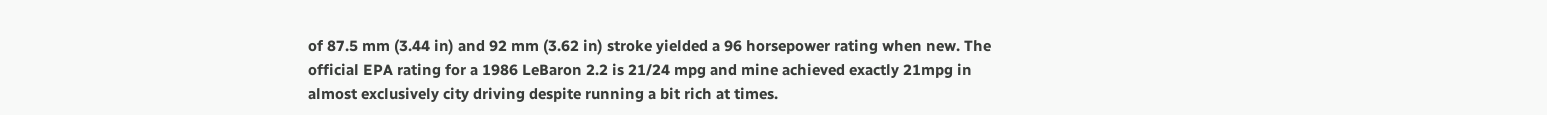of 87.5 mm (3.44 in) and 92 mm (3.62 in) stroke yielded a 96 horsepower rating when new. The official EPA rating for a 1986 LeBaron 2.2 is 21/24 mpg and mine achieved exactly 21mpg in almost exclusively city driving despite running a bit rich at times.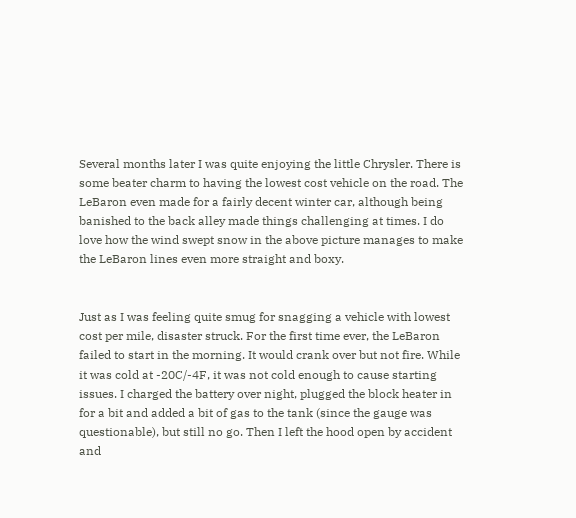Several months later I was quite enjoying the little Chrysler. There is some beater charm to having the lowest cost vehicle on the road. The LeBaron even made for a fairly decent winter car, although being banished to the back alley made things challenging at times. I do love how the wind swept snow in the above picture manages to make the LeBaron lines even more straight and boxy.


Just as I was feeling quite smug for snagging a vehicle with lowest cost per mile, disaster struck. For the first time ever, the LeBaron failed to start in the morning. It would crank over but not fire. While it was cold at -20C/-4F, it was not cold enough to cause starting issues. I charged the battery over night, plugged the block heater in for a bit and added a bit of gas to the tank (since the gauge was questionable), but still no go. Then I left the hood open by accident and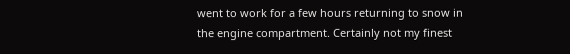went to work for a few hours returning to snow in the engine compartment. Certainly not my finest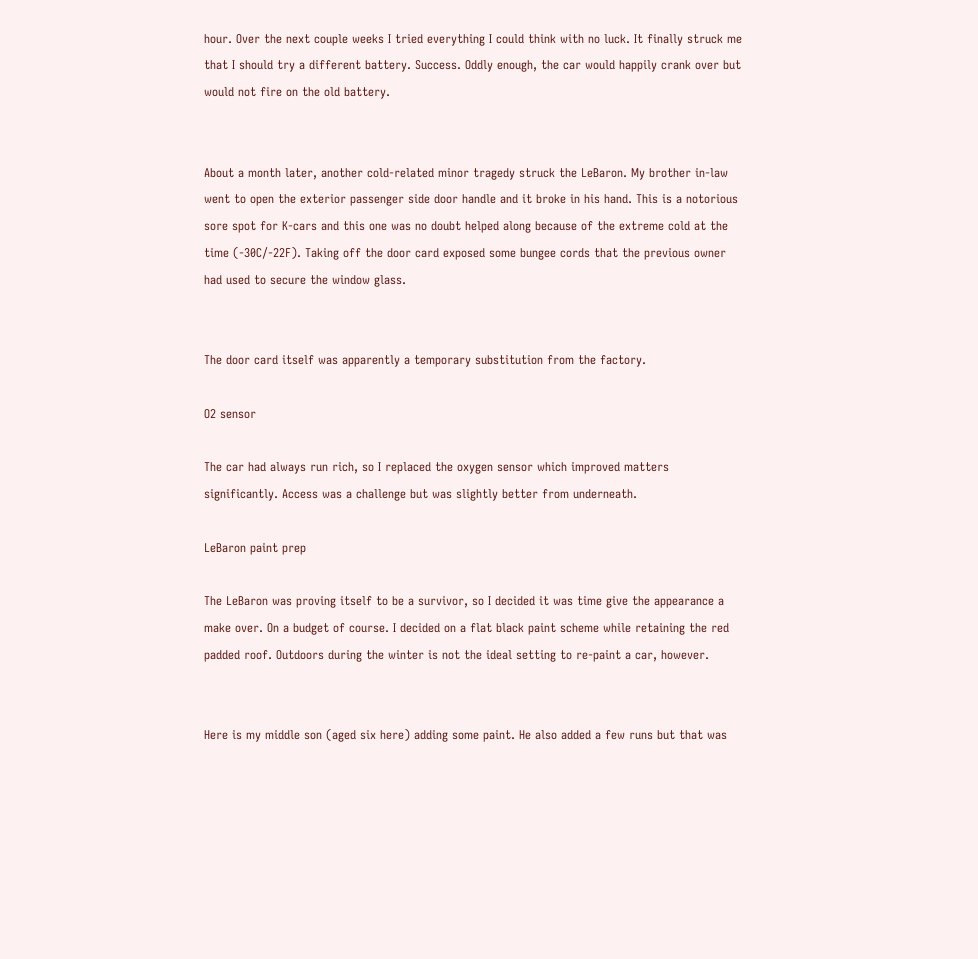hour. Over the next couple weeks I tried everything I could think with no luck. It finally struck me that I should try a different battery. Success. Oddly enough, the car would happily crank over but would not fire on the old battery.


About a month later, another cold-related minor tragedy struck the LeBaron. My brother in-law went to open the exterior passenger side door handle and it broke in his hand. This is a notorious sore spot for K-cars and this one was no doubt helped along because of the extreme cold at the time (-30C/-22F). Taking off the door card exposed some bungee cords that the previous owner had used to secure the window glass.


The door card itself was apparently a temporary substitution from the factory.

O2 sensor

The car had always run rich, so I replaced the oxygen sensor which improved matters significantly. Access was a challenge but was slightly better from underneath.

LeBaron paint prep

The LeBaron was proving itself to be a survivor, so I decided it was time give the appearance a make over. On a budget of course. I decided on a flat black paint scheme while retaining the red padded roof. Outdoors during the winter is not the ideal setting to re-paint a car, however.


Here is my middle son (aged six here) adding some paint. He also added a few runs but that was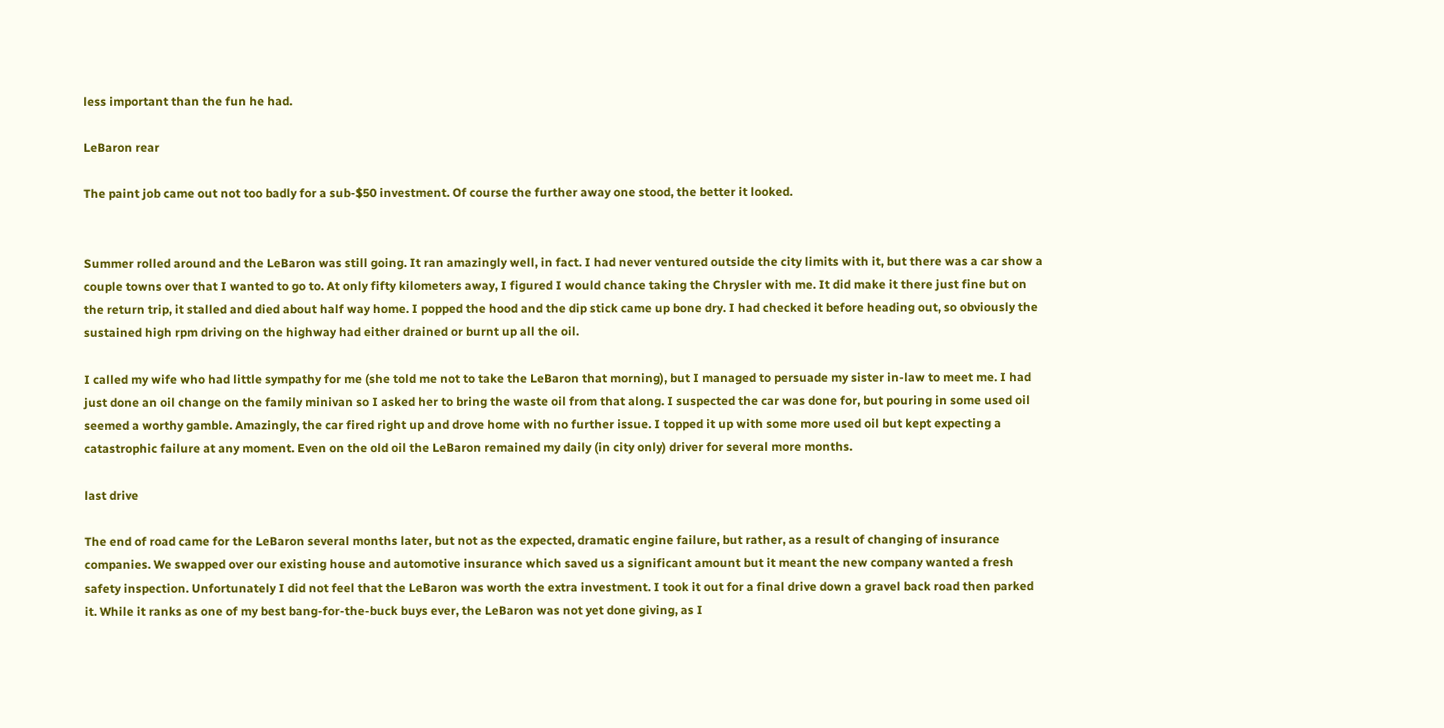less important than the fun he had.

LeBaron rear

The paint job came out not too badly for a sub-$50 investment. Of course the further away one stood, the better it looked.


Summer rolled around and the LeBaron was still going. It ran amazingly well, in fact. I had never ventured outside the city limits with it, but there was a car show a couple towns over that I wanted to go to. At only fifty kilometers away, I figured I would chance taking the Chrysler with me. It did make it there just fine but on the return trip, it stalled and died about half way home. I popped the hood and the dip stick came up bone dry. I had checked it before heading out, so obviously the sustained high rpm driving on the highway had either drained or burnt up all the oil.

I called my wife who had little sympathy for me (she told me not to take the LeBaron that morning), but I managed to persuade my sister in-law to meet me. I had just done an oil change on the family minivan so I asked her to bring the waste oil from that along. I suspected the car was done for, but pouring in some used oil seemed a worthy gamble. Amazingly, the car fired right up and drove home with no further issue. I topped it up with some more used oil but kept expecting a catastrophic failure at any moment. Even on the old oil the LeBaron remained my daily (in city only) driver for several more months.

last drive

The end of road came for the LeBaron several months later, but not as the expected, dramatic engine failure, but rather, as a result of changing of insurance companies. We swapped over our existing house and automotive insurance which saved us a significant amount but it meant the new company wanted a fresh safety inspection. Unfortunately I did not feel that the LeBaron was worth the extra investment. I took it out for a final drive down a gravel back road then parked it. While it ranks as one of my best bang-for-the-buck buys ever, the LeBaron was not yet done giving, as I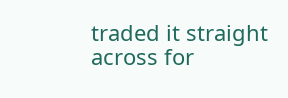traded it straight across for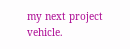my next project vehicle.